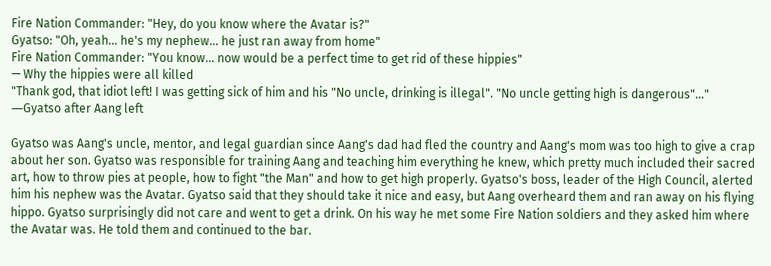Fire Nation Commander: "Hey, do you know where the Avatar is?"
Gyatso: "Oh, yeah... he's my nephew... he just ran away from home"
Fire Nation Commander: "You know... now would be a perfect time to get rid of these hippies"
— Why the hippies were all killed
"Thank god, that idiot left! I was getting sick of him and his "No uncle, drinking is illegal". "No uncle getting high is dangerous"..."
―Gyatso after Aang left

Gyatso was Aang's uncle, mentor, and legal guardian since Aang's dad had fled the country and Aang's mom was too high to give a crap about her son. Gyatso was responsible for training Aang and teaching him everything he knew, which pretty much included their sacred art, how to throw pies at people, how to fight "the Man" and how to get high properly. Gyatso's boss, leader of the High Council, alerted him his nephew was the Avatar. Gyatso said that they should take it nice and easy, but Aang overheard them and ran away on his flying hippo. Gyatso surprisingly did not care and went to get a drink. On his way he met some Fire Nation soldiers and they asked him where the Avatar was. He told them and continued to the bar.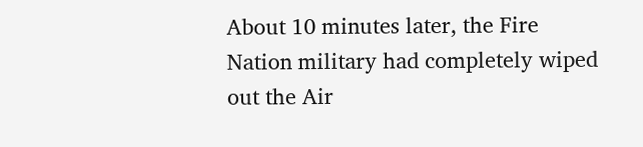About 10 minutes later, the Fire Nation military had completely wiped out the Air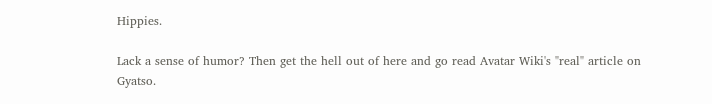Hippies.

Lack a sense of humor? Then get the hell out of here and go read Avatar Wiki's "real" article on Gyatso.